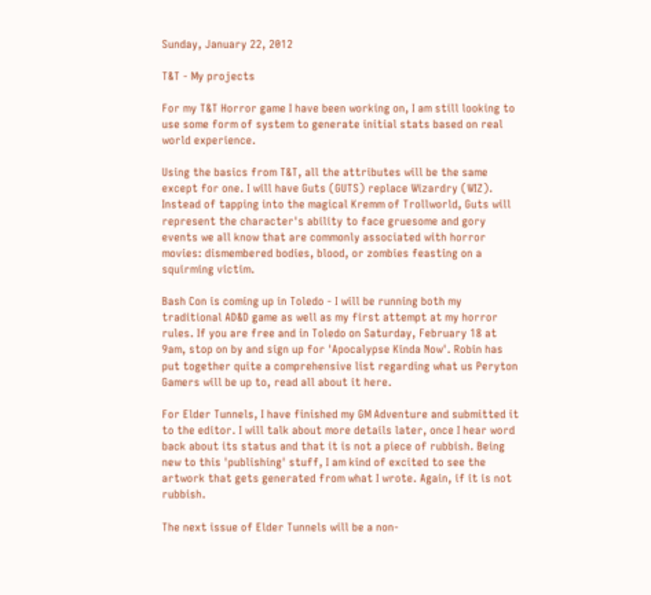Sunday, January 22, 2012

T&T - My projects

For my T&T Horror game I have been working on, I am still looking to use some form of system to generate initial stats based on real world experience.

Using the basics from T&T, all the attributes will be the same except for one. I will have Guts (GUTS) replace Wizardry (WIZ). Instead of tapping into the magical Kremm of Trollworld, Guts will represent the character's ability to face gruesome and gory events we all know that are commonly associated with horror movies: dismembered bodies, blood, or zombies feasting on a squirming victim.

Bash Con is coming up in Toledo - I will be running both my traditional AD&D game as well as my first attempt at my horror rules. If you are free and in Toledo on Saturday, February 18 at 9am, stop on by and sign up for 'Apocalypse Kinda Now'. Robin has put together quite a comprehensive list regarding what us Peryton Gamers will be up to, read all about it here.

For Elder Tunnels, I have finished my GM Adventure and submitted it to the editor. I will talk about more details later, once I hear word back about its status and that it is not a piece of rubbish. Being new to this 'publishing' stuff, I am kind of excited to see the artwork that gets generated from what I wrote. Again, if it is not rubbish.

The next issue of Elder Tunnels will be a non-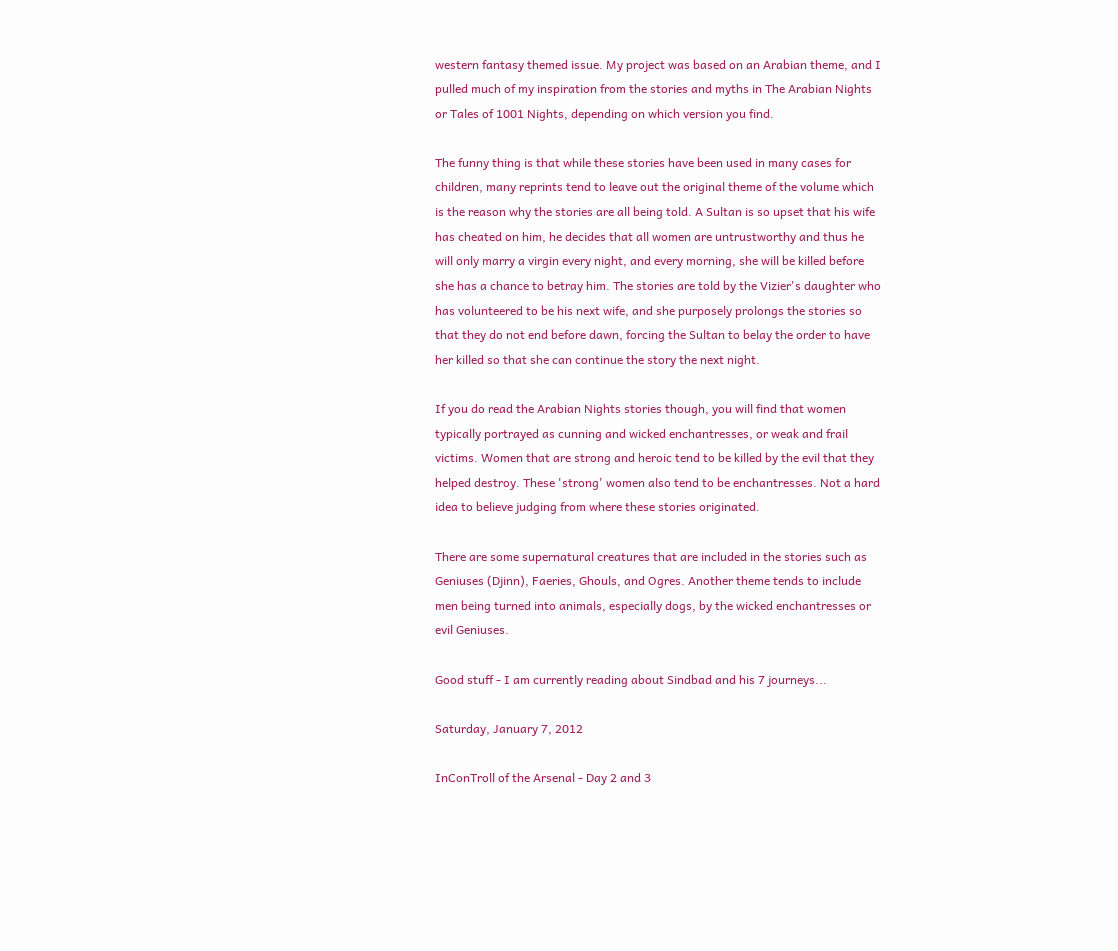western fantasy themed issue. My project was based on an Arabian theme, and I pulled much of my inspiration from the stories and myths in The Arabian Nights or Tales of 1001 Nights, depending on which version you find.

The funny thing is that while these stories have been used in many cases for children, many reprints tend to leave out the original theme of the volume which is the reason why the stories are all being told. A Sultan is so upset that his wife has cheated on him, he decides that all women are untrustworthy and thus he will only marry a virgin every night, and every morning, she will be killed before she has a chance to betray him. The stories are told by the Vizier's daughter who has volunteered to be his next wife, and she purposely prolongs the stories so that they do not end before dawn, forcing the Sultan to belay the order to have her killed so that she can continue the story the next night.

If you do read the Arabian Nights stories though, you will find that women typically portrayed as cunning and wicked enchantresses, or weak and frail victims. Women that are strong and heroic tend to be killed by the evil that they helped destroy. These 'strong' women also tend to be enchantresses. Not a hard idea to believe judging from where these stories originated.

There are some supernatural creatures that are included in the stories such as Geniuses (Djinn), Faeries, Ghouls, and Ogres. Another theme tends to include men being turned into animals, especially dogs, by the wicked enchantresses or evil Geniuses.

Good stuff - I am currently reading about Sindbad and his 7 journeys...

Saturday, January 7, 2012

InConTroll of the Arsenal - Day 2 and 3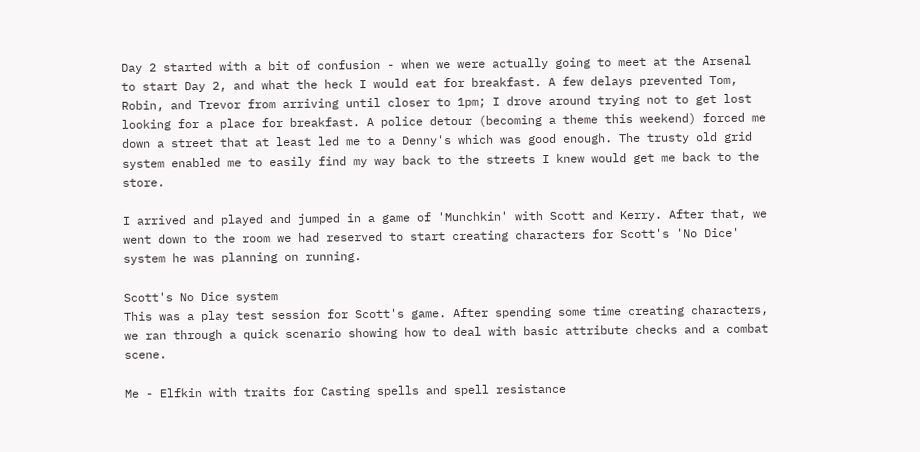Day 2 started with a bit of confusion - when we were actually going to meet at the Arsenal to start Day 2, and what the heck I would eat for breakfast. A few delays prevented Tom, Robin, and Trevor from arriving until closer to 1pm; I drove around trying not to get lost looking for a place for breakfast. A police detour (becoming a theme this weekend) forced me down a street that at least led me to a Denny's which was good enough. The trusty old grid system enabled me to easily find my way back to the streets I knew would get me back to the store.

I arrived and played and jumped in a game of 'Munchkin' with Scott and Kerry. After that, we went down to the room we had reserved to start creating characters for Scott's 'No Dice' system he was planning on running.

Scott's No Dice system
This was a play test session for Scott's game. After spending some time creating characters, we ran through a quick scenario showing how to deal with basic attribute checks and a combat scene.

Me - Elfkin with traits for Casting spells and spell resistance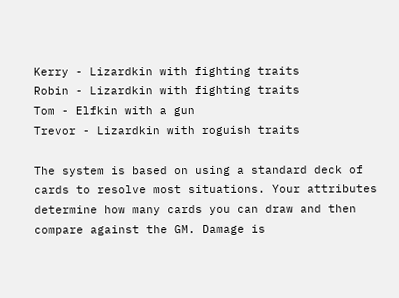Kerry - Lizardkin with fighting traits
Robin - Lizardkin with fighting traits
Tom - Elfkin with a gun
Trevor - Lizardkin with roguish traits

The system is based on using a standard deck of cards to resolve most situations. Your attributes determine how many cards you can draw and then compare against the GM. Damage is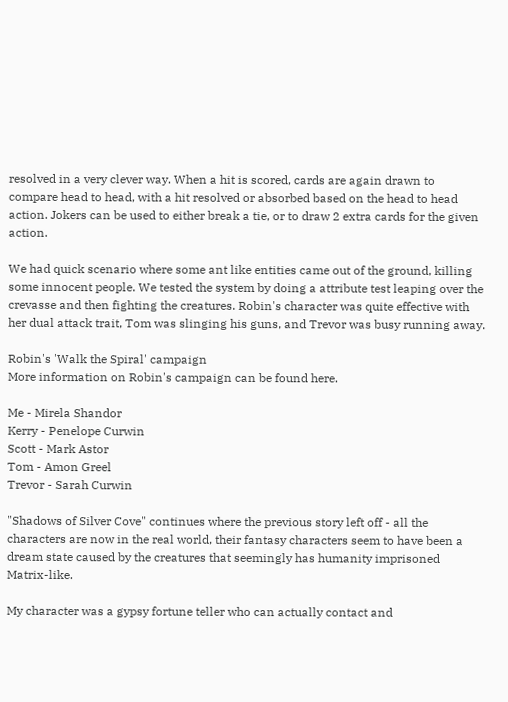resolved in a very clever way. When a hit is scored, cards are again drawn to compare head to head, with a hit resolved or absorbed based on the head to head action. Jokers can be used to either break a tie, or to draw 2 extra cards for the given action.

We had quick scenario where some ant like entities came out of the ground, killing some innocent people. We tested the system by doing a attribute test leaping over the crevasse and then fighting the creatures. Robin's character was quite effective with her dual attack trait, Tom was slinging his guns, and Trevor was busy running away.

Robin's 'Walk the Spiral' campaign
More information on Robin's campaign can be found here.

Me - Mirela Shandor
Kerry - Penelope Curwin
Scott - Mark Astor
Tom - Amon Greel
Trevor - Sarah Curwin

"Shadows of Silver Cove" continues where the previous story left off - all the characters are now in the real world, their fantasy characters seem to have been a dream state caused by the creatures that seemingly has humanity imprisoned Matrix-like.

My character was a gypsy fortune teller who can actually contact and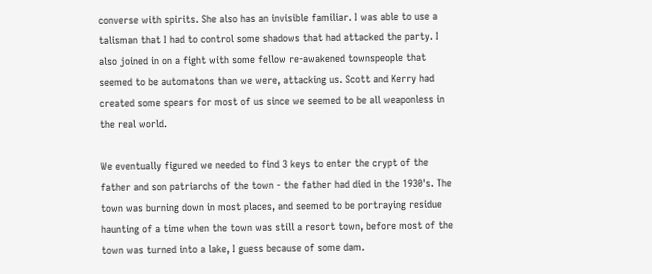converse with spirits. She also has an invisible familiar. I was able to use a talisman that I had to control some shadows that had attacked the party. I also joined in on a fight with some fellow re-awakened townspeople that seemed to be automatons than we were, attacking us. Scott and Kerry had created some spears for most of us since we seemed to be all weaponless in the real world.

We eventually figured we needed to find 3 keys to enter the crypt of the father and son patriarchs of the town - the father had died in the 1930's. The town was burning down in most places, and seemed to be portraying residue haunting of a time when the town was still a resort town, before most of the town was turned into a lake, I guess because of some dam.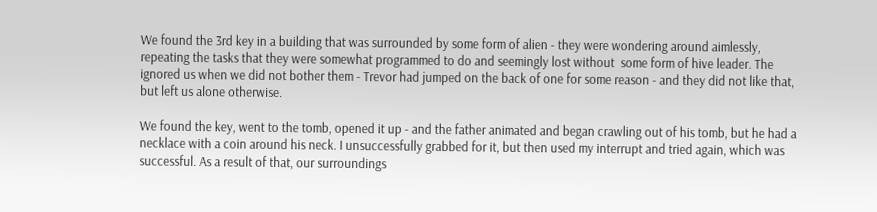We found the 3rd key in a building that was surrounded by some form of alien - they were wondering around aimlessly, repeating the tasks that they were somewhat programmed to do and seemingly lost without  some form of hive leader. The ignored us when we did not bother them - Trevor had jumped on the back of one for some reason - and they did not like that, but left us alone otherwise.

We found the key, went to the tomb, opened it up - and the father animated and began crawling out of his tomb, but he had a necklace with a coin around his neck. I unsuccessfully grabbed for it, but then used my interrupt and tried again, which was successful. As a result of that, our surroundings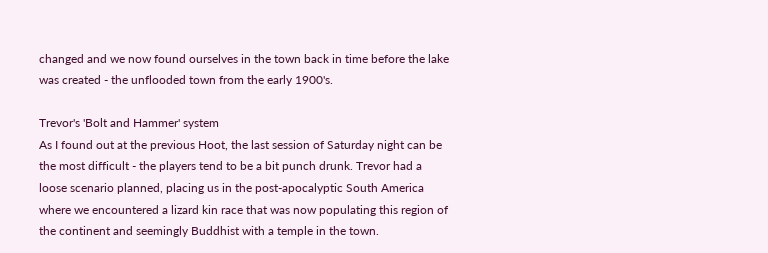changed and we now found ourselves in the town back in time before the lake was created - the unflooded town from the early 1900's.

Trevor's 'Bolt and Hammer' system
As I found out at the previous Hoot, the last session of Saturday night can be the most difficult - the players tend to be a bit punch drunk. Trevor had a loose scenario planned, placing us in the post-apocalyptic South America where we encountered a lizard kin race that was now populating this region of the continent and seemingly Buddhist with a temple in the town.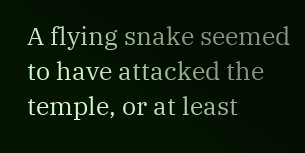A flying snake seemed to have attacked the temple, or at least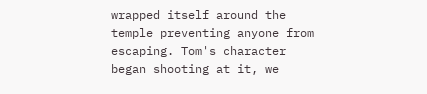wrapped itself around the temple preventing anyone from escaping. Tom's character began shooting at it, we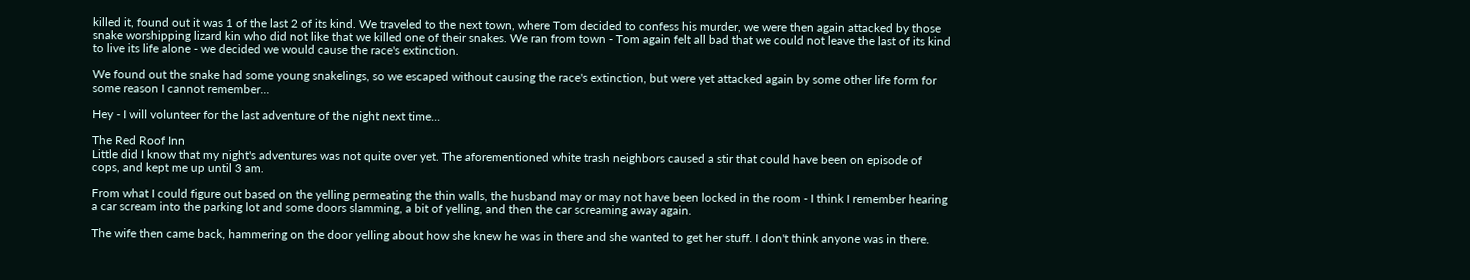killed it, found out it was 1 of the last 2 of its kind. We traveled to the next town, where Tom decided to confess his murder, we were then again attacked by those snake worshipping lizard kin who did not like that we killed one of their snakes. We ran from town - Tom again felt all bad that we could not leave the last of its kind to live its life alone - we decided we would cause the race's extinction.

We found out the snake had some young snakelings, so we escaped without causing the race's extinction, but were yet attacked again by some other life form for some reason I cannot remember...

Hey - I will volunteer for the last adventure of the night next time...

The Red Roof Inn
Little did I know that my night's adventures was not quite over yet. The aforementioned white trash neighbors caused a stir that could have been on episode of cops, and kept me up until 3 am.

From what I could figure out based on the yelling permeating the thin walls, the husband may or may not have been locked in the room - I think I remember hearing a car scream into the parking lot and some doors slamming, a bit of yelling, and then the car screaming away again.

The wife then came back, hammering on the door yelling about how she knew he was in there and she wanted to get her stuff. I don't think anyone was in there.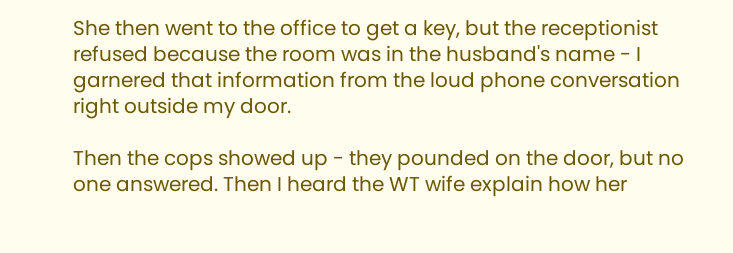She then went to the office to get a key, but the receptionist refused because the room was in the husband's name - I garnered that information from the loud phone conversation right outside my door.

Then the cops showed up - they pounded on the door, but no one answered. Then I heard the WT wife explain how her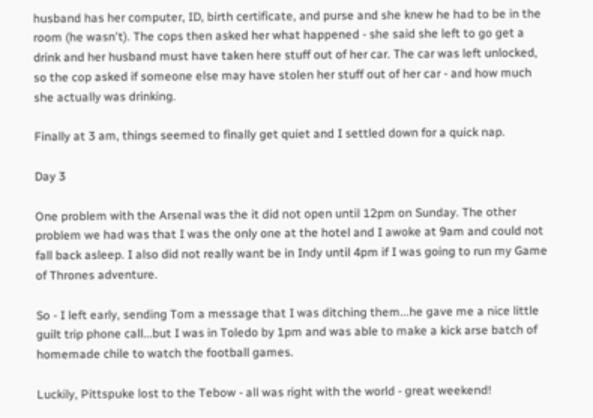husband has her computer, ID, birth certificate, and purse and she knew he had to be in the room (he wasn't). The cops then asked her what happened - she said she left to go get a drink and her husband must have taken here stuff out of her car. The car was left unlocked, so the cop asked if someone else may have stolen her stuff out of her car - and how much she actually was drinking.

Finally at 3 am, things seemed to finally get quiet and I settled down for a quick nap.

Day 3

One problem with the Arsenal was the it did not open until 12pm on Sunday. The other problem we had was that I was the only one at the hotel and I awoke at 9am and could not fall back asleep. I also did not really want be in Indy until 4pm if I was going to run my Game of Thrones adventure.

So - I left early, sending Tom a message that I was ditching them...he gave me a nice little guilt trip phone call...but I was in Toledo by 1pm and was able to make a kick arse batch of homemade chile to watch the football games.

Luckily, Pittspuke lost to the Tebow - all was right with the world - great weekend!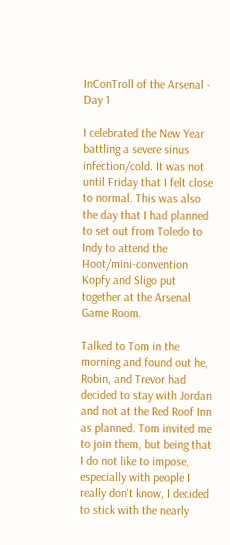InConTroll of the Arsenal - Day 1

I celebrated the New Year battling a severe sinus infection/cold. It was not until Friday that I felt close to normal. This was also the day that I had planned to set out from Toledo to Indy to attend the Hoot/mini-convention Kopfy and Sligo put together at the Arsenal Game Room.

Talked to Tom in the morning and found out he, Robin, and Trevor had decided to stay with Jordan and not at the Red Roof Inn as planned. Tom invited me to join them, but being that I do not like to impose, especially with people I really don't know, I decided to stick with the nearly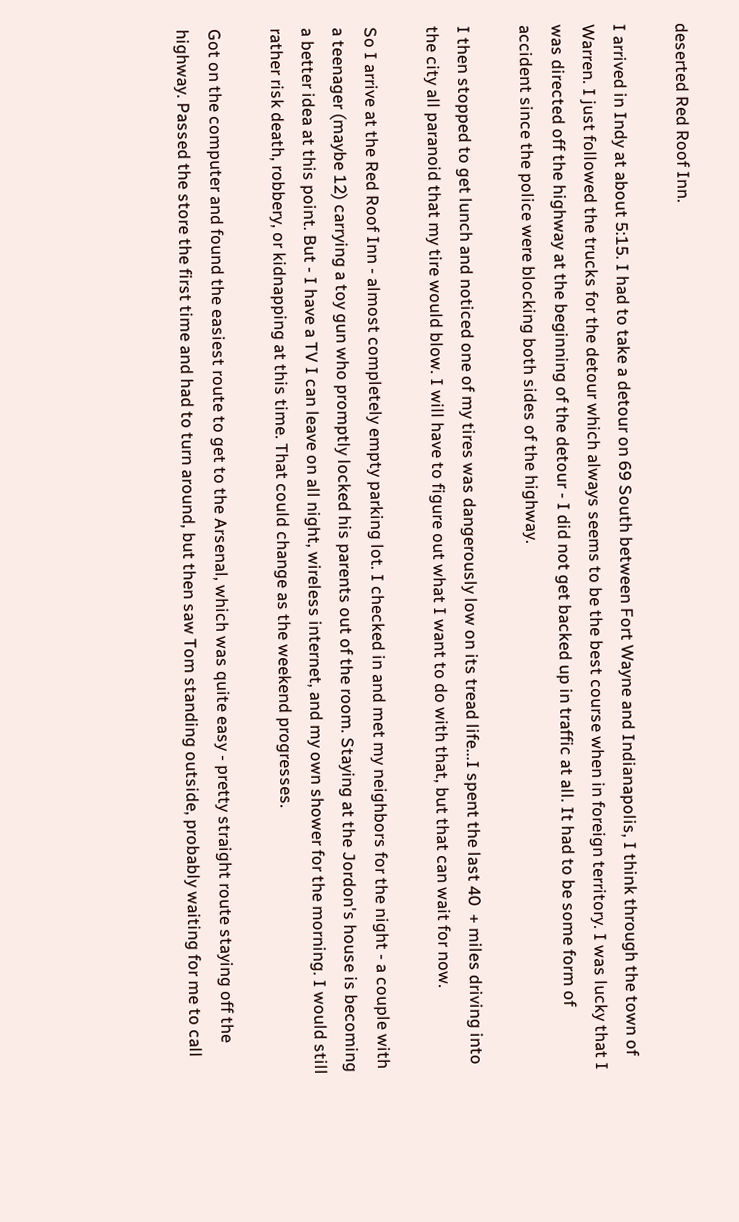deserted Red Roof Inn.

I arrived in Indy at about 5:15. I had to take a detour on 69 South between Fort Wayne and Indianapolis, I think through the town of Warren. I just followed the trucks for the detour which always seems to be the best course when in foreign territory. I was lucky that I was directed off the highway at the beginning of the detour - I did not get backed up in traffic at all. It had to be some form of accident since the police were blocking both sides of the highway.

I then stopped to get lunch and noticed one of my tires was dangerously low on its tread life...I spent the last 40  + miles driving into the city all paranoid that my tire would blow. I will have to figure out what I want to do with that, but that can wait for now.

So I arrive at the Red Roof Inn - almost completely empty parking lot. I checked in and met my neighbors for the night - a couple with a teenager (maybe 12) carrying a toy gun who promptly locked his parents out of the room. Staying at the Jordon's house is becoming a better idea at this point. But - I have a TV I can leave on all night, wireless internet, and my own shower for the morning. I would still rather risk death, robbery, or kidnapping at this time. That could change as the weekend progresses.

Got on the computer and found the easiest route to get to the Arsenal, which was quite easy - pretty straight route staying off the highway. Passed the store the first time and had to turn around, but then saw Tom standing outside, probably waiting for me to call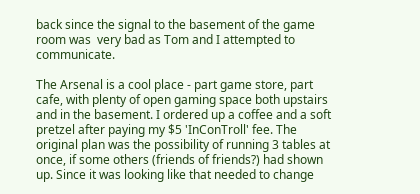back since the signal to the basement of the game room was  very bad as Tom and I attempted to communicate.

The Arsenal is a cool place - part game store, part cafe, with plenty of open gaming space both upstairs and in the basement. I ordered up a coffee and a soft pretzel after paying my $5 'InConTroll' fee. The original plan was the possibility of running 3 tables at once, if some others (friends of friends?) had shown up. Since it was looking like that needed to change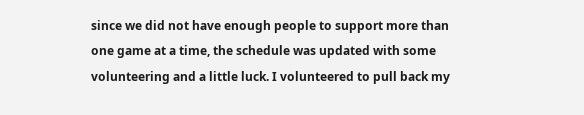since we did not have enough people to support more than one game at a time, the schedule was updated with some volunteering and a little luck. I volunteered to pull back my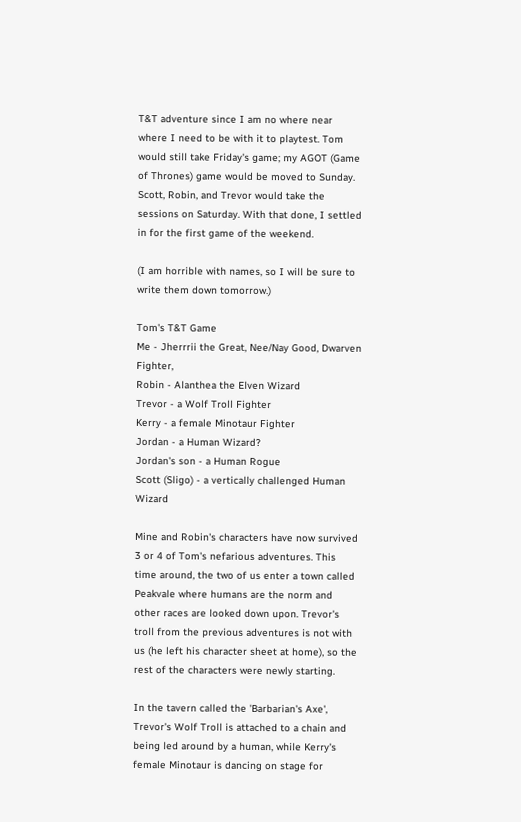T&T adventure since I am no where near where I need to be with it to playtest. Tom would still take Friday's game; my AGOT (Game of Thrones) game would be moved to Sunday. Scott, Robin, and Trevor would take the sessions on Saturday. With that done, I settled in for the first game of the weekend.

(I am horrible with names, so I will be sure to write them down tomorrow.)

Tom's T&T Game
Me - Jherrrii the Great, Nee/Nay Good, Dwarven Fighter,
Robin - Alanthea the Elven Wizard
Trevor - a Wolf Troll Fighter
Kerry - a female Minotaur Fighter
Jordan - a Human Wizard?
Jordan's son - a Human Rogue
Scott (Sligo) - a vertically challenged Human Wizard

Mine and Robin's characters have now survived 3 or 4 of Tom's nefarious adventures. This time around, the two of us enter a town called Peakvale where humans are the norm and other races are looked down upon. Trevor's troll from the previous adventures is not with us (he left his character sheet at home), so the rest of the characters were newly starting.

In the tavern called the 'Barbarian's Axe', Trevor's Wolf Troll is attached to a chain and being led around by a human, while Kerry's female Minotaur is dancing on stage for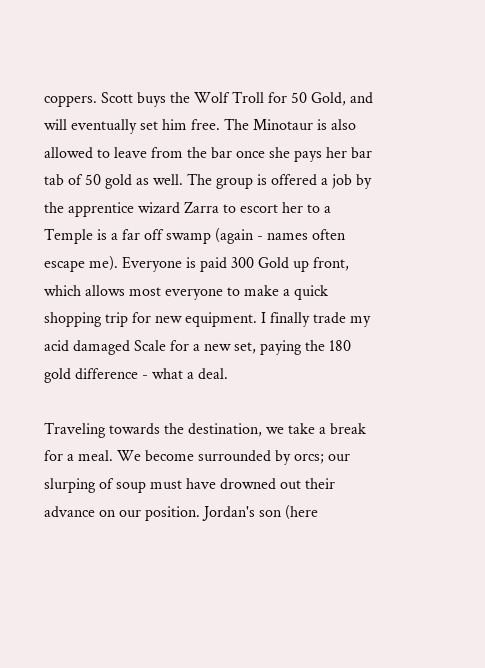coppers. Scott buys the Wolf Troll for 50 Gold, and will eventually set him free. The Minotaur is also allowed to leave from the bar once she pays her bar tab of 50 gold as well. The group is offered a job by the apprentice wizard Zarra to escort her to a Temple is a far off swamp (again - names often escape me). Everyone is paid 300 Gold up front, which allows most everyone to make a quick shopping trip for new equipment. I finally trade my acid damaged Scale for a new set, paying the 180 gold difference - what a deal.

Traveling towards the destination, we take a break for a meal. We become surrounded by orcs; our slurping of soup must have drowned out their advance on our position. Jordan's son (here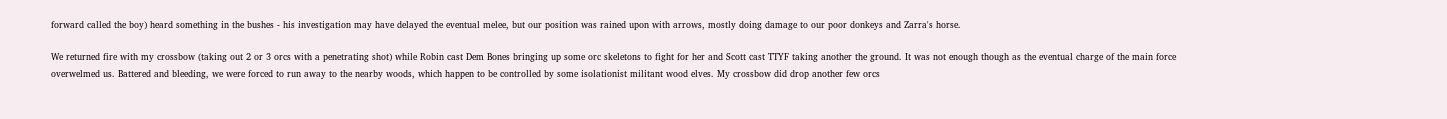forward called the boy) heard something in the bushes - his investigation may have delayed the eventual melee, but our position was rained upon with arrows, mostly doing damage to our poor donkeys and Zarra's horse.

We returned fire with my crossbow (taking out 2 or 3 orcs with a penetrating shot) while Robin cast Dem Bones bringing up some orc skeletons to fight for her and Scott cast TTYF taking another the ground. It was not enough though as the eventual charge of the main force overwelmed us. Battered and bleeding, we were forced to run away to the nearby woods, which happen to be controlled by some isolationist militant wood elves. My crossbow did drop another few orcs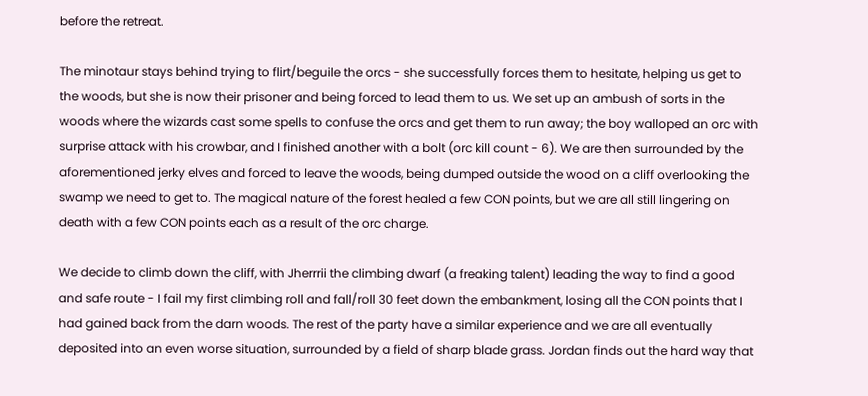before the retreat.

The minotaur stays behind trying to flirt/beguile the orcs - she successfully forces them to hesitate, helping us get to the woods, but she is now their prisoner and being forced to lead them to us. We set up an ambush of sorts in the woods where the wizards cast some spells to confuse the orcs and get them to run away; the boy walloped an orc with surprise attack with his crowbar, and I finished another with a bolt (orc kill count - 6). We are then surrounded by the aforementioned jerky elves and forced to leave the woods, being dumped outside the wood on a cliff overlooking the swamp we need to get to. The magical nature of the forest healed a few CON points, but we are all still lingering on death with a few CON points each as a result of the orc charge.

We decide to climb down the cliff, with Jherrrii the climbing dwarf (a freaking talent) leading the way to find a good and safe route - I fail my first climbing roll and fall/roll 30 feet down the embankment, losing all the CON points that I had gained back from the darn woods. The rest of the party have a similar experience and we are all eventually deposited into an even worse situation, surrounded by a field of sharp blade grass. Jordan finds out the hard way that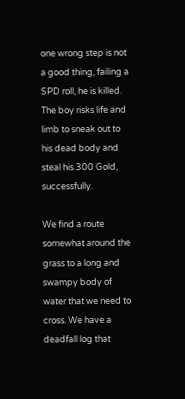one wrong step is not a good thing, failing a SPD roll, he is killed. The boy risks life and limb to sneak out to his dead body and steal his 300 Gold, successfully.

We find a route somewhat around the grass to a long and swampy body of water that we need to cross. We have a deadfall log that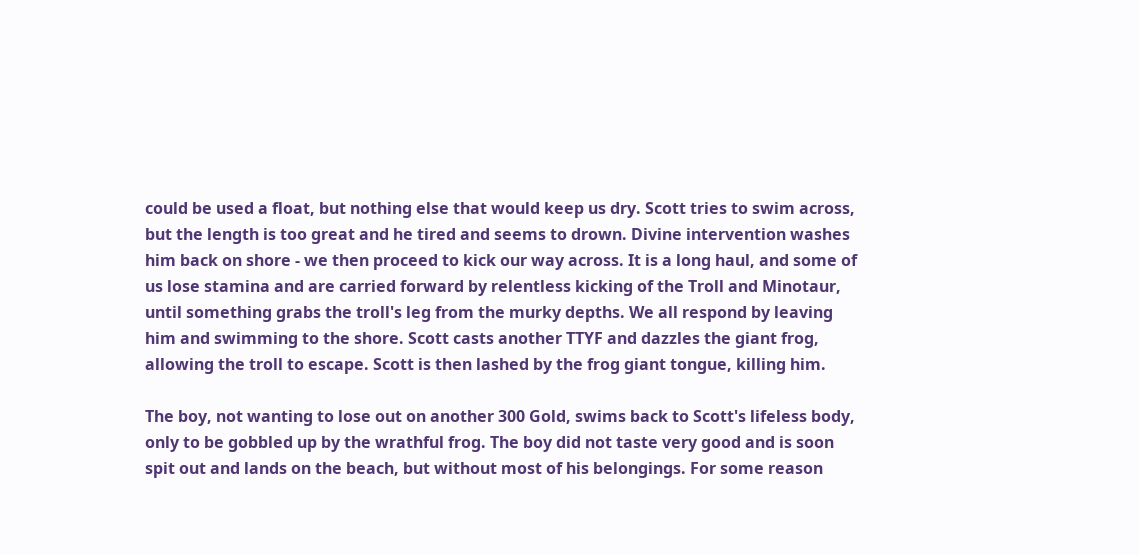could be used a float, but nothing else that would keep us dry. Scott tries to swim across, but the length is too great and he tired and seems to drown. Divine intervention washes him back on shore - we then proceed to kick our way across. It is a long haul, and some of us lose stamina and are carried forward by relentless kicking of the Troll and Minotaur, until something grabs the troll's leg from the murky depths. We all respond by leaving him and swimming to the shore. Scott casts another TTYF and dazzles the giant frog, allowing the troll to escape. Scott is then lashed by the frog giant tongue, killing him.

The boy, not wanting to lose out on another 300 Gold, swims back to Scott's lifeless body, only to be gobbled up by the wrathful frog. The boy did not taste very good and is soon spit out and lands on the beach, but without most of his belongings. For some reason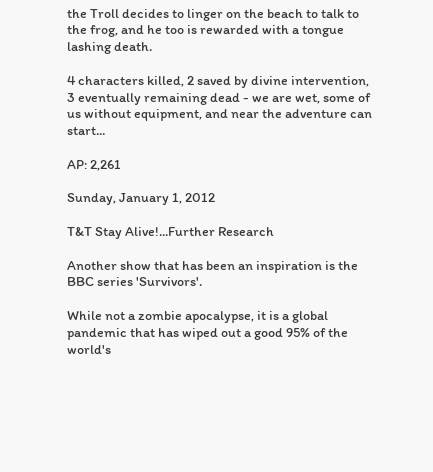the Troll decides to linger on the beach to talk to the frog, and he too is rewarded with a tongue lashing death.

4 characters killed, 2 saved by divine intervention, 3 eventually remaining dead - we are wet, some of us without equipment, and near the adventure can start...

AP: 2,261

Sunday, January 1, 2012

T&T Stay Alive!...Further Research

Another show that has been an inspiration is the BBC series 'Survivors'.

While not a zombie apocalypse, it is a global pandemic that has wiped out a good 95% of the world's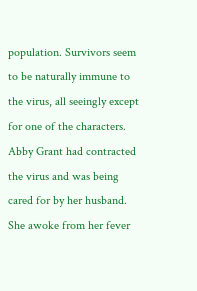population. Survivors seem to be naturally immune to the virus, all seeingly except for one of the characters. Abby Grant had contracted the virus and was being cared for by her husband. She awoke from her fever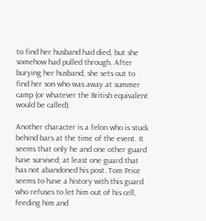to find her husband had died, but she somehow had pulled through. After burying her husband, she sets out to find her son who was away at summer camp (or whatever the British equivalent would be called).

Another character is a felon who is stuck behind bars at the time of the event. It seems that only he and one other guard have survived; at least one guard that has not abandoned his post. Tom Price seems to have a history with this guard who refuses to let him out of his cell, feeding him and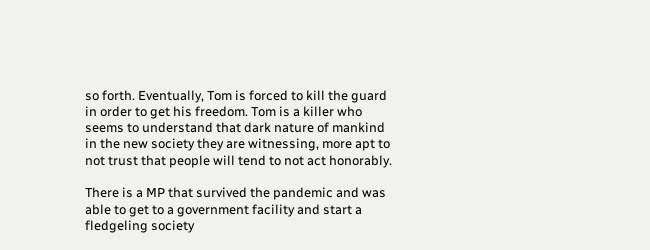so forth. Eventually, Tom is forced to kill the guard in order to get his freedom. Tom is a killer who seems to understand that dark nature of mankind in the new society they are witnessing, more apt to not trust that people will tend to not act honorably.

There is a MP that survived the pandemic and was able to get to a government facility and start a fledgeling society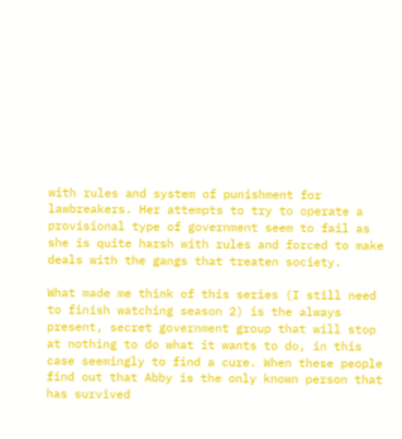with rules and system of punishment for lawbreakers. Her attempts to try to operate a provisional type of government seem to fail as she is quite harsh with rules and forced to make deals with the gangs that treaten society.

What made me think of this series (I still need to finish watching season 2) is the always present, secret government group that will stop at nothing to do what it wants to do, in this case seemingly to find a cure. When these people find out that Abby is the only known person that has survived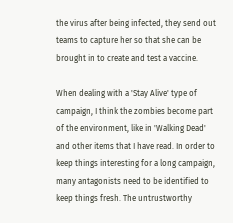the virus after being infected, they send out teams to capture her so that she can be brought in to create and test a vaccine.

When dealing with a 'Stay Alive' type of campaign, I think the zombies become part of the environment, like in 'Walking Dead' and other items that I have read. In order to keep things interesting for a long campaign, many antagonists need to be identified to keep things fresh. The untrustworthy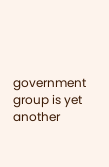government group is yet another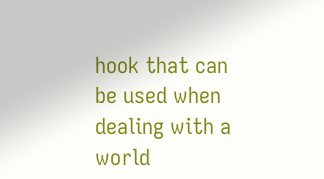hook that can be used when dealing with a world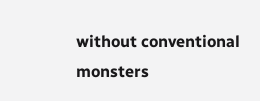without conventional monsters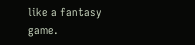like a fantasy game.